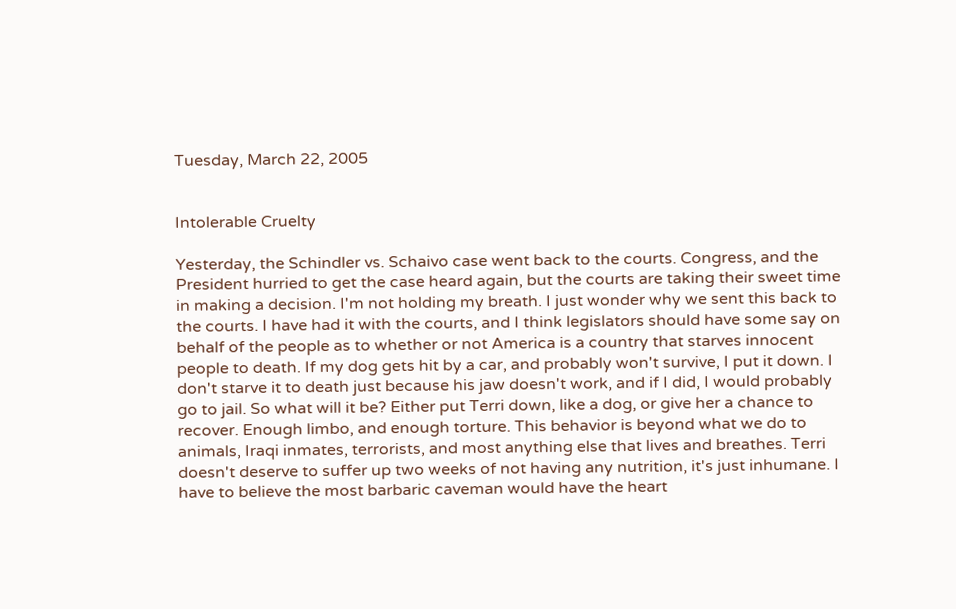Tuesday, March 22, 2005


Intolerable Cruelty

Yesterday, the Schindler vs. Schaivo case went back to the courts. Congress, and the President hurried to get the case heard again, but the courts are taking their sweet time in making a decision. I'm not holding my breath. I just wonder why we sent this back to the courts. I have had it with the courts, and I think legislators should have some say on behalf of the people as to whether or not America is a country that starves innocent people to death. If my dog gets hit by a car, and probably won't survive, I put it down. I don't starve it to death just because his jaw doesn't work, and if I did, I would probably go to jail. So what will it be? Either put Terri down, like a dog, or give her a chance to recover. Enough limbo, and enough torture. This behavior is beyond what we do to animals, Iraqi inmates, terrorists, and most anything else that lives and breathes. Terri doesn't deserve to suffer up two weeks of not having any nutrition, it's just inhumane. I have to believe the most barbaric caveman would have the heart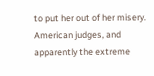to put her out of her misery. American judges, and apparently the extreme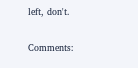left, don't.

Comments: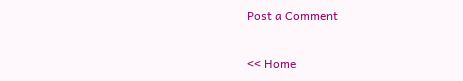Post a Comment

<< Home